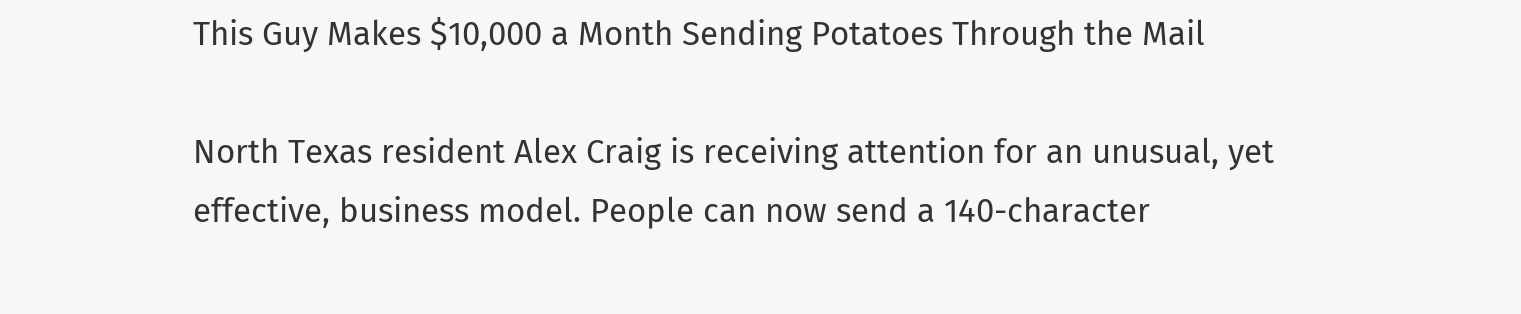This Guy Makes $10,000 a Month Sending Potatoes Through the Mail

North Texas resident Alex Craig is receiving attention for an unusual, yet effective, business model. People can now send a 140-character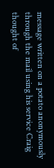message written on a potato anonymously through the mail using his service Craig thought of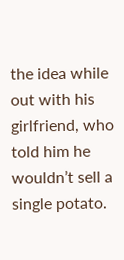the idea while out with his girlfriend, who told him he wouldn’t sell a single potato.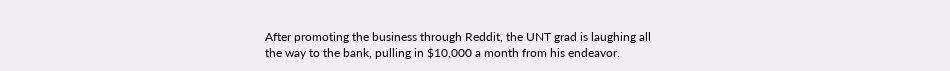After promoting the business through Reddit, the UNT grad is laughing all the way to the bank, pulling in $10,000 a month from his endeavor.